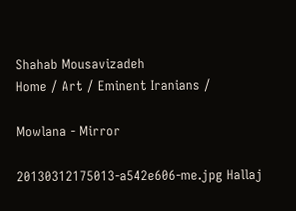Shahab Mousavizadeh
Home / Art / Eminent Iranians /

Mowlana - Mirror

20130312175013-a542e606-me.jpg Hallaj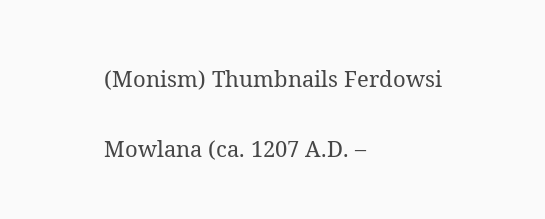(Monism) Thumbnails Ferdowsi

Mowlana (ca. 1207 A.D. –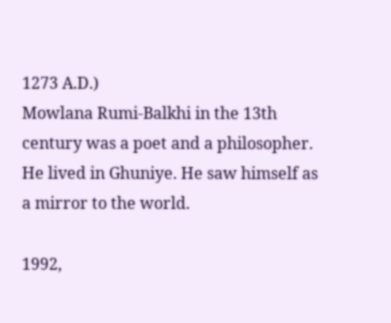1273 A.D.)
Mowlana Rumi-Balkhi in the 13th century was a poet and a philosopher.
He lived in Ghuniye. He saw himself as a mirror to the world.

1992,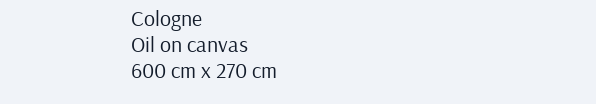Cologne
Oil on canvas
600 cm x 270 cm